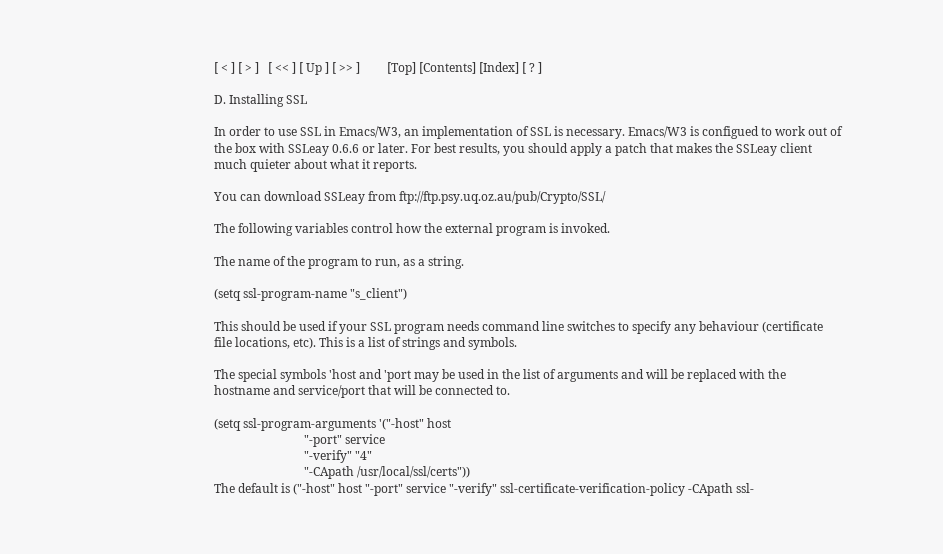[ < ] [ > ]   [ << ] [ Up ] [ >> ]         [Top] [Contents] [Index] [ ? ]

D. Installing SSL

In order to use SSL in Emacs/W3, an implementation of SSL is necessary. Emacs/W3 is configued to work out of the box with SSLeay 0.6.6 or later. For best results, you should apply a patch that makes the SSLeay client much quieter about what it reports.

You can download SSLeay from ftp://ftp.psy.uq.oz.au/pub/Crypto/SSL/

The following variables control how the external program is invoked.

The name of the program to run, as a string.

(setq ssl-program-name "s_client")

This should be used if your SSL program needs command line switches to specify any behaviour (certificate file locations, etc). This is a list of strings and symbols.

The special symbols 'host and 'port may be used in the list of arguments and will be replaced with the hostname and service/port that will be connected to.

(setq ssl-program-arguments '("-host" host
                              "-port" service
                              "-verify" "4"
                              "-CApath /usr/local/ssl/certs"))
The default is ("-host" host "-port" service "-verify" ssl-certificate-verification-policy -CApath ssl-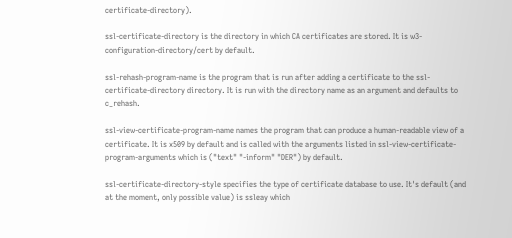certificate-directory).

ssl-certificate-directory is the directory in which CA certificates are stored. It is w3-configuration-directory/cert by default.

ssl-rehash-program-name is the program that is run after adding a certificate to the ssl-certificate-directory directory. It is run with the directory name as an argument and defaults to c_rehash.

ssl-view-certificate-program-name names the program that can produce a human-readable view of a certificate. It is x509 by default and is called with the arguments listed in ssl-view-certificate-program-arguments which is ("text" "-inform" "DER") by default.

ssl-certificate-directory-style specifies the type of certificate database to use. It's default (and at the moment, only possible value) is ssleay which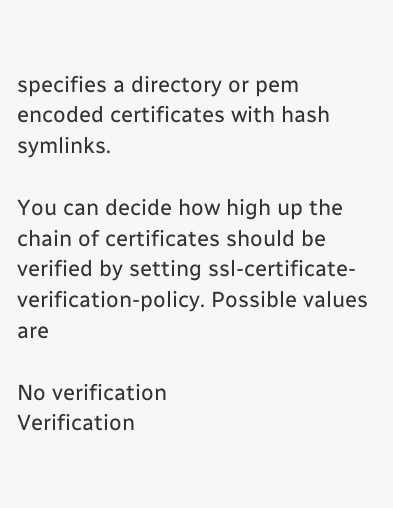specifies a directory or pem encoded certificates with hash symlinks.

You can decide how high up the chain of certificates should be verified by setting ssl-certificate-verification-policy. Possible values are

No verification
Verification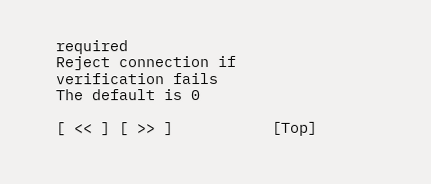required
Reject connection if verification fails
The default is 0

[ << ] [ >> ]           [Top]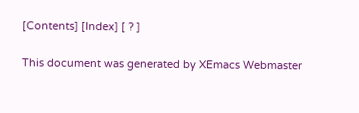[Contents] [Index] [ ? ]

This document was generated by XEmacs Webmaster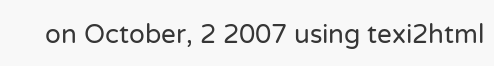on October, 2 2007 using texi2html